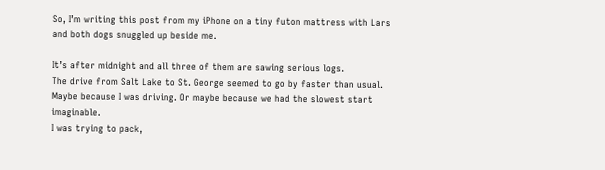So, I’m writing this post from my iPhone on a tiny futon mattress with Lars and both dogs snuggled up beside me.

It’s after midnight and all three of them are sawing serious logs.
The drive from Salt Lake to St. George seemed to go by faster than usual. Maybe because I was driving. Or maybe because we had the slowest start imaginable.
I was trying to pack,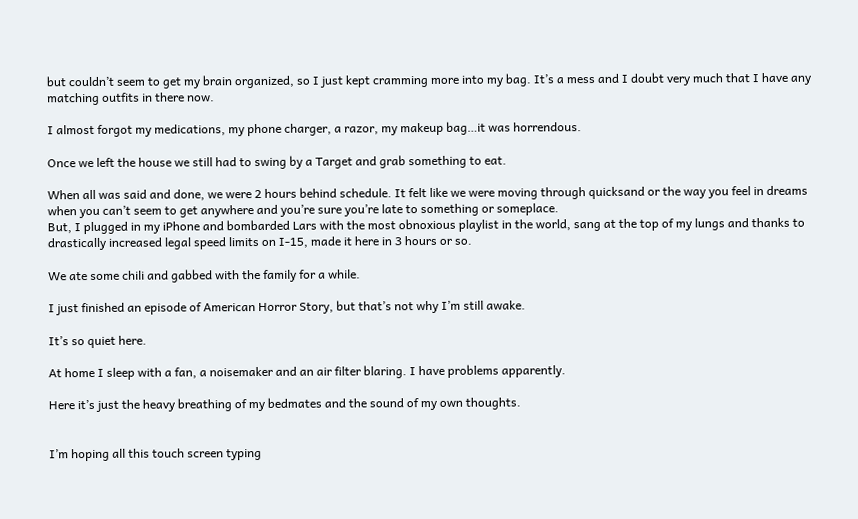but couldn’t seem to get my brain organized, so I just kept cramming more into my bag. It’s a mess and I doubt very much that I have any matching outfits in there now.

I almost forgot my medications, my phone charger, a razor, my makeup bag…it was horrendous.

Once we left the house we still had to swing by a Target and grab something to eat.

When all was said and done, we were 2 hours behind schedule. It felt like we were moving through quicksand or the way you feel in dreams when you can’t seem to get anywhere and you’re sure you’re late to something or someplace.
But, I plugged in my iPhone and bombarded Lars with the most obnoxious playlist in the world, sang at the top of my lungs and thanks to drastically increased legal speed limits on I-15, made it here in 3 hours or so.

We ate some chili and gabbed with the family for a while.

I just finished an episode of American Horror Story, but that’s not why I’m still awake.

It’s so quiet here.

At home I sleep with a fan, a noisemaker and an air filter blaring. I have problems apparently.

Here it’s just the heavy breathing of my bedmates and the sound of my own thoughts.


I’m hoping all this touch screen typing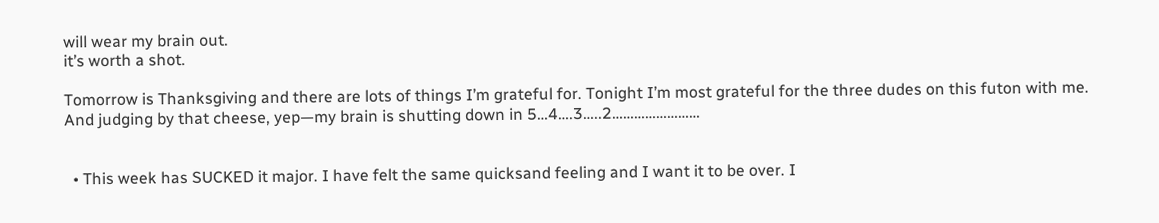will wear my brain out.
it’s worth a shot.

Tomorrow is Thanksgiving and there are lots of things I’m grateful for. Tonight I’m most grateful for the three dudes on this futon with me.
And judging by that cheese, yep—my brain is shutting down in 5…4….3…..2……………………


  • This week has SUCKED it major. I have felt the same quicksand feeling and I want it to be over. I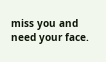miss you and need your face.